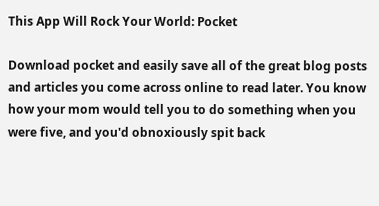This App Will Rock Your World: Pocket

Download pocket and easily save all of the great blog posts and articles you come across online to read later. You know how your mom would tell you to do something when you were five, and you'd obnoxiously spit back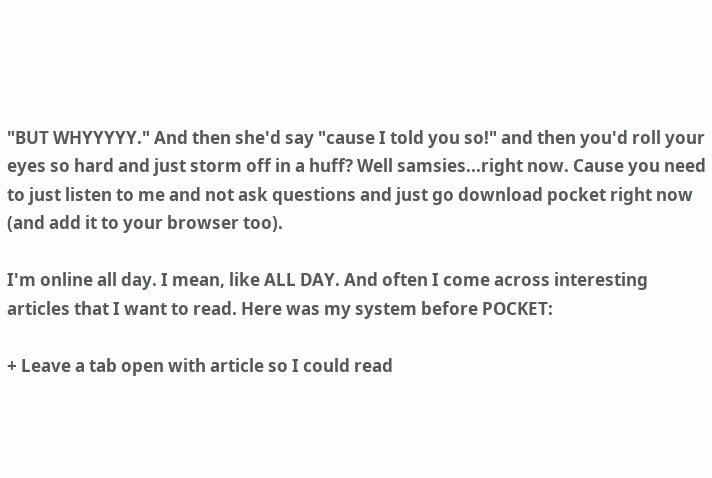"BUT WHYYYYY." And then she'd say "cause I told you so!" and then you'd roll your eyes so hard and just storm off in a huff? Well samsies...right now. Cause you need to just listen to me and not ask questions and just go download pocket right now (and add it to your browser too).

I'm online all day. I mean, like ALL DAY. And often I come across interesting articles that I want to read. Here was my system before POCKET:

+ Leave a tab open with article so I could read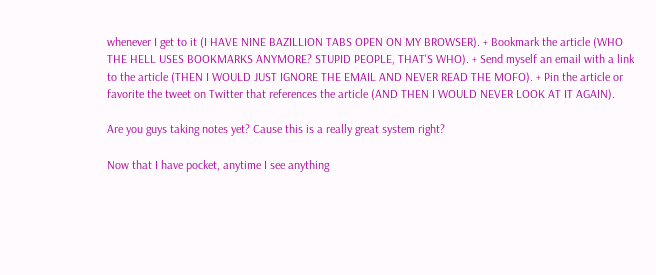whenever I get to it (I HAVE NINE BAZILLION TABS OPEN ON MY BROWSER). + Bookmark the article (WHO THE HELL USES BOOKMARKS ANYMORE? STUPID PEOPLE, THAT'S WHO). + Send myself an email with a link to the article (THEN I WOULD JUST IGNORE THE EMAIL AND NEVER READ THE MOFO). + Pin the article or favorite the tweet on Twitter that references the article (AND THEN I WOULD NEVER LOOK AT IT AGAIN).

Are you guys taking notes yet? Cause this is a really great system right?

Now that I have pocket, anytime I see anything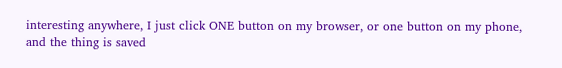interesting anywhere, I just click ONE button on my browser, or one button on my phone, and the thing is saved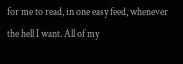for me to read, in one easy feed, whenever the hell I want. All of my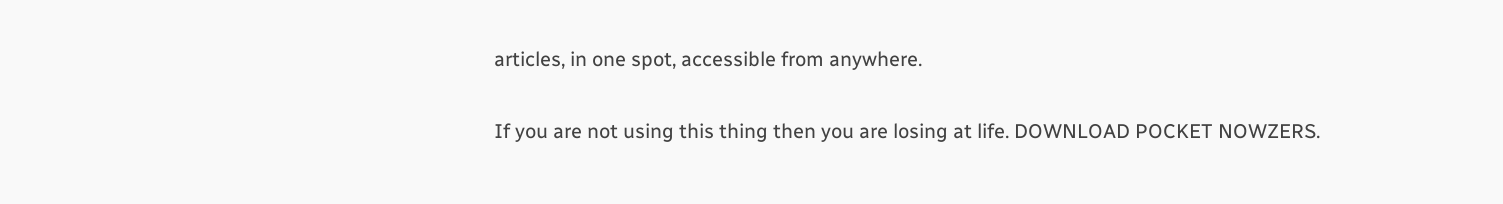articles, in one spot, accessible from anywhere.

If you are not using this thing then you are losing at life. DOWNLOAD POCKET NOWZERS.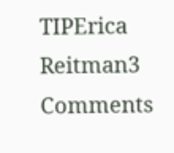TIPErica Reitman3 Comments